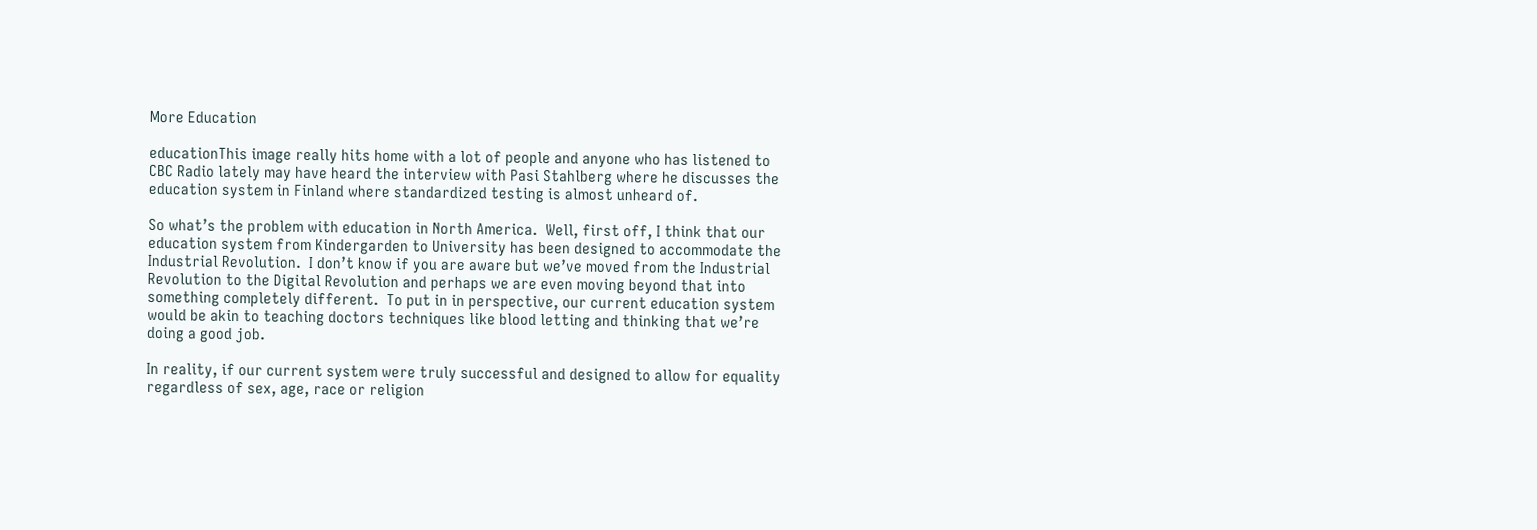More Education

educationThis image really hits home with a lot of people and anyone who has listened to CBC Radio lately may have heard the interview with Pasi Stahlberg where he discusses the education system in Finland where standardized testing is almost unheard of.

So what’s the problem with education in North America.  Well, first off, I think that our education system from Kindergarden to University has been designed to accommodate the Industrial Revolution.  I don’t know if you are aware but we’ve moved from the Industrial Revolution to the Digital Revolution and perhaps we are even moving beyond that into something completely different.  To put in in perspective, our current education system would be akin to teaching doctors techniques like blood letting and thinking that we’re doing a good job.

In reality, if our current system were truly successful and designed to allow for equality regardless of sex, age, race or religion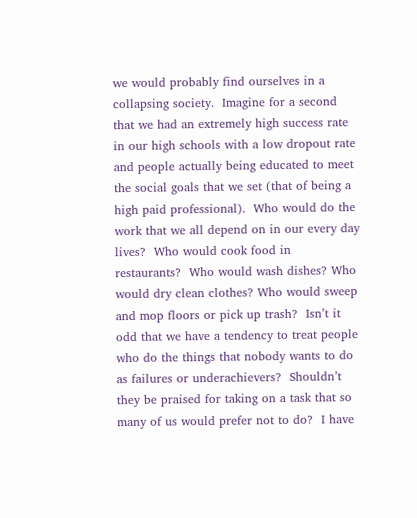we would probably find ourselves in a collapsing society.  Imagine for a second that we had an extremely high success rate in our high schools with a low dropout rate and people actually being educated to meet the social goals that we set (that of being a high paid professional).  Who would do the work that we all depend on in our every day lives?  Who would cook food in restaurants?  Who would wash dishes? Who would dry clean clothes? Who would sweep and mop floors or pick up trash?  Isn’t it odd that we have a tendency to treat people who do the things that nobody wants to do as failures or underachievers?  Shouldn’t they be praised for taking on a task that so many of us would prefer not to do?  I have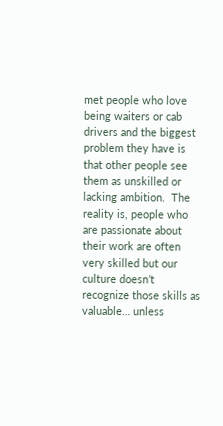met people who love being waiters or cab drivers and the biggest problem they have is that other people see them as unskilled or lacking ambition.  The reality is, people who are passionate about their work are often very skilled but our culture doesn’t recognize those skills as valuable… unless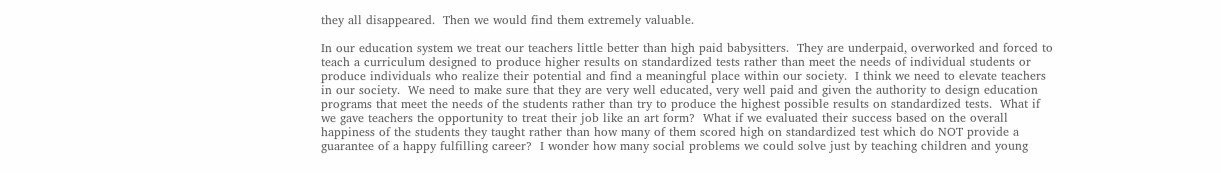they all disappeared.  Then we would find them extremely valuable.

In our education system we treat our teachers little better than high paid babysitters.  They are underpaid, overworked and forced to teach a curriculum designed to produce higher results on standardized tests rather than meet the needs of individual students or produce individuals who realize their potential and find a meaningful place within our society.  I think we need to elevate teachers in our society.  We need to make sure that they are very well educated, very well paid and given the authority to design education programs that meet the needs of the students rather than try to produce the highest possible results on standardized tests.  What if we gave teachers the opportunity to treat their job like an art form?  What if we evaluated their success based on the overall happiness of the students they taught rather than how many of them scored high on standardized test which do NOT provide a guarantee of a happy fulfilling career?  I wonder how many social problems we could solve just by teaching children and young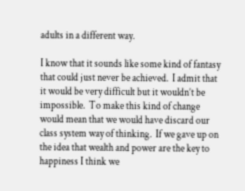adults in a different way.

I know that it sounds like some kind of fantasy that could just never be achieved.  I admit that it would be very difficult but it wouldn’t be impossible.  To make this kind of change would mean that we would have discard our class system way of thinking.  If we gave up on the idea that wealth and power are the key to happiness I think we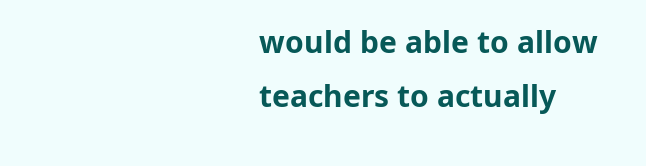would be able to allow teachers to actually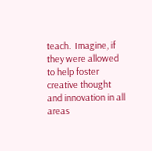teach.  Imagine, if they were allowed to help foster creative thought and innovation in all areas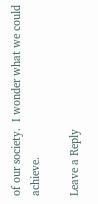of our society.  I wonder what we could achieve.

Leave a Reply